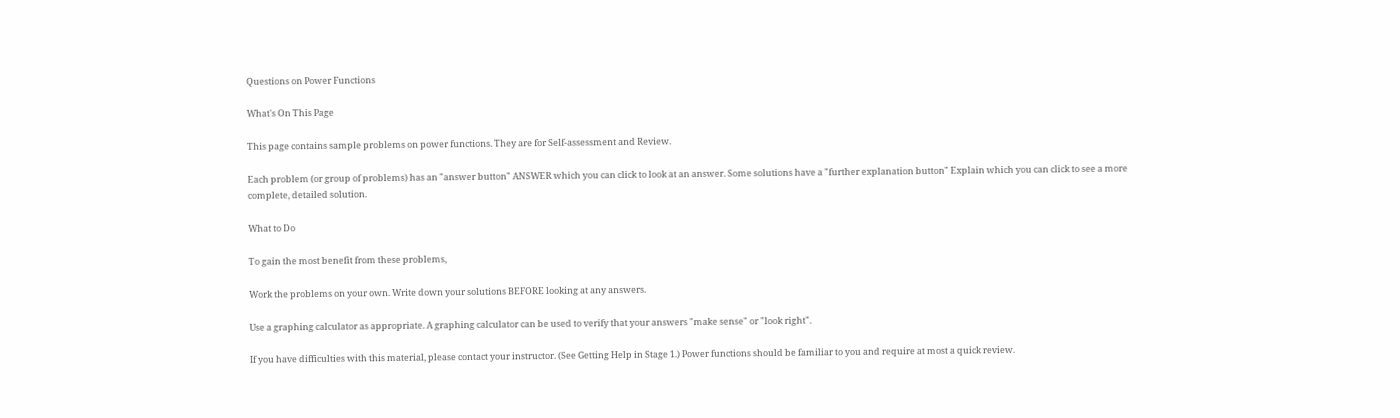Questions on Power Functions

What's On This Page

This page contains sample problems on power functions. They are for Self-assessment and Review.

Each problem (or group of problems) has an "answer button" ANSWER which you can click to look at an answer. Some solutions have a "further explanation button" Explain which you can click to see a more complete, detailed solution.

What to Do

To gain the most benefit from these problems,

Work the problems on your own. Write down your solutions BEFORE looking at any answers.

Use a graphing calculator as appropriate. A graphing calculator can be used to verify that your answers "make sense" or "look right".

If you have difficulties with this material, please contact your instructor. (See Getting Help in Stage 1.) Power functions should be familiar to you and require at most a quick review.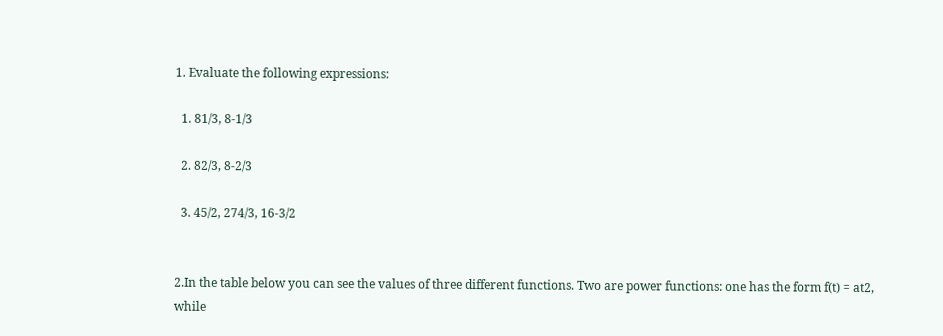1. Evaluate the following expressions:

  1. 81/3, 8-1/3

  2. 82/3, 8-2/3

  3. 45/2, 274/3, 16-3/2


2.In the table below you can see the values of three different functions. Two are power functions: one has the form f(t) = at2, while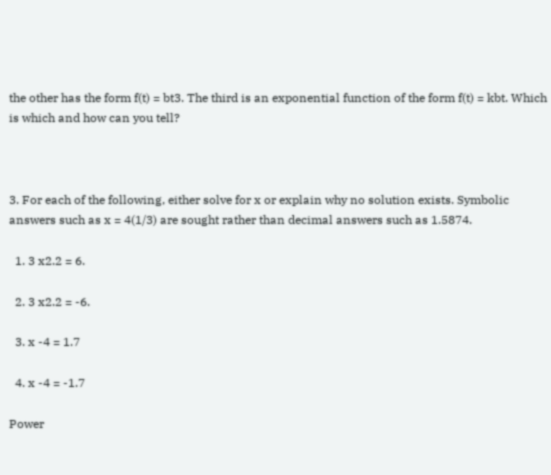the other has the form f(t) = bt3. The third is an exponential function of the form f(t) = kbt. Which is which and how can you tell?



3. For each of the following, either solve for x or explain why no solution exists. Symbolic answers such as x = 4(1/3) are sought rather than decimal answers such as 1.5874.

  1. 3 x2.2 = 6.

  2. 3 x2.2 = -6.

  3. x -4 = 1.7

  4. x -4 = -1.7

Power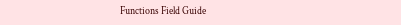Functions Field Guide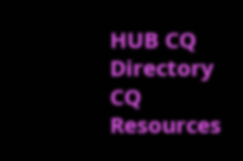HUB CQ Directory CQ Resources